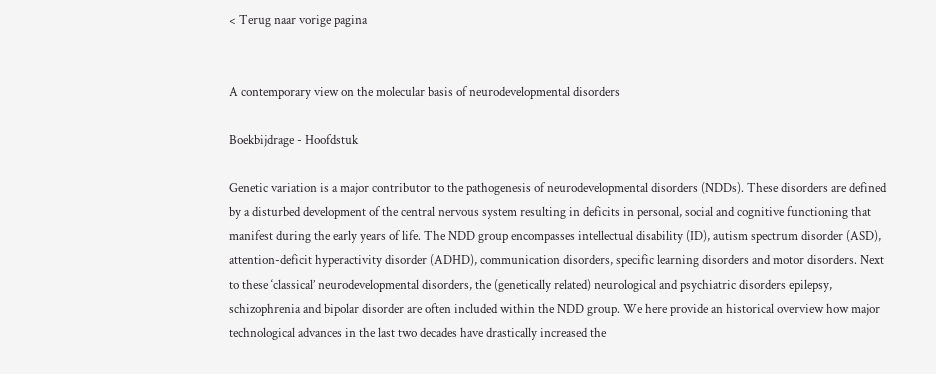< Terug naar vorige pagina


A contemporary view on the molecular basis of neurodevelopmental disorders

Boekbijdrage - Hoofdstuk

Genetic variation is a major contributor to the pathogenesis of neurodevelopmental disorders (NDDs). These disorders are defined by a disturbed development of the central nervous system resulting in deficits in personal, social and cognitive functioning that manifest during the early years of life. The NDD group encompasses intellectual disability (ID), autism spectrum disorder (ASD), attention-deficit hyperactivity disorder (ADHD), communication disorders, specific learning disorders and motor disorders. Next to these ‘classical’ neurodevelopmental disorders, the (genetically related) neurological and psychiatric disorders epilepsy, schizophrenia and bipolar disorder are often included within the NDD group. We here provide an historical overview how major technological advances in the last two decades have drastically increased the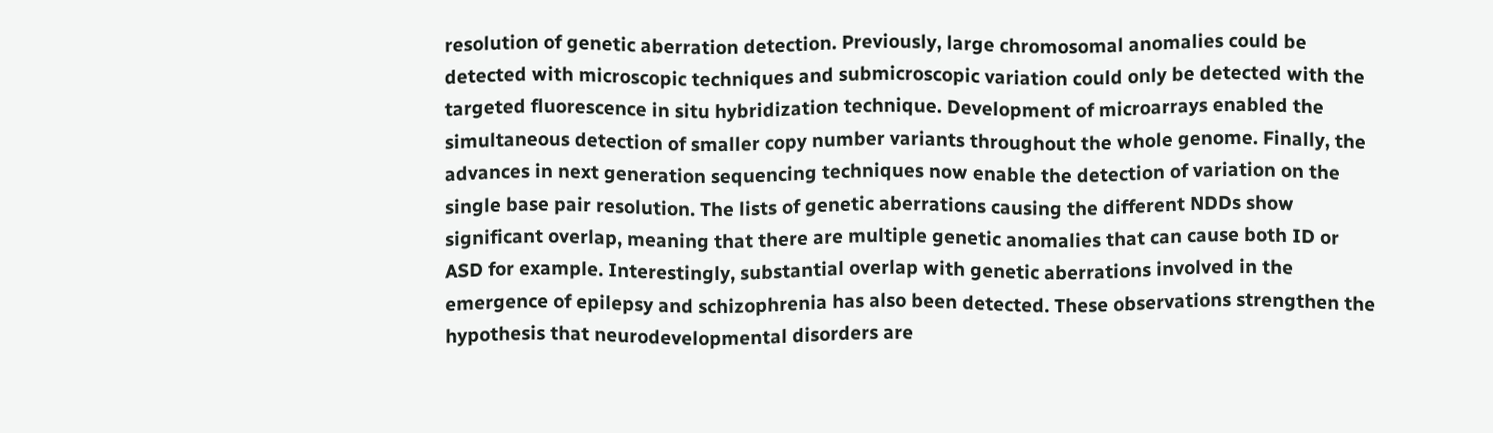resolution of genetic aberration detection. Previously, large chromosomal anomalies could be detected with microscopic techniques and submicroscopic variation could only be detected with the targeted fluorescence in situ hybridization technique. Development of microarrays enabled the simultaneous detection of smaller copy number variants throughout the whole genome. Finally, the advances in next generation sequencing techniques now enable the detection of variation on the single base pair resolution. The lists of genetic aberrations causing the different NDDs show significant overlap, meaning that there are multiple genetic anomalies that can cause both ID or ASD for example. Interestingly, substantial overlap with genetic aberrations involved in the emergence of epilepsy and schizophrenia has also been detected. These observations strengthen the hypothesis that neurodevelopmental disorders are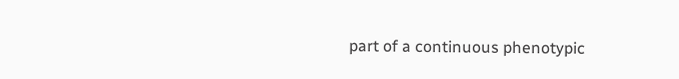part of a continuous phenotypic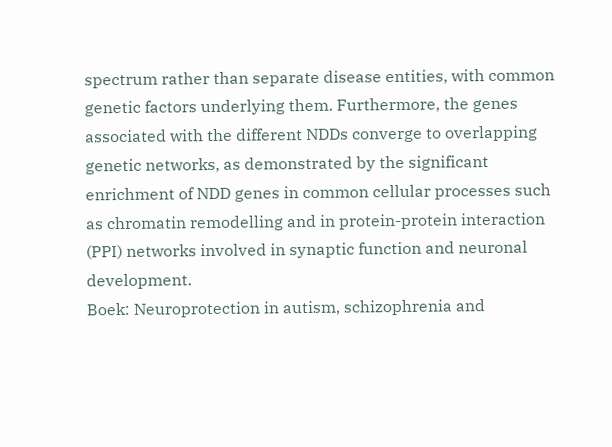spectrum rather than separate disease entities, with common genetic factors underlying them. Furthermore, the genes associated with the different NDDs converge to overlapping genetic networks, as demonstrated by the significant enrichment of NDD genes in common cellular processes such as chromatin remodelling and in protein-protein interaction (PPI) networks involved in synaptic function and neuronal development.
Boek: Neuroprotection in autism, schizophrenia and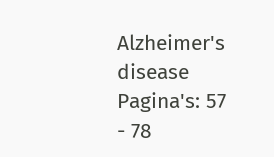Alzheimer's disease
Pagina's: 57 - 78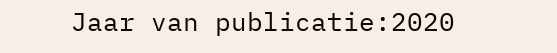Jaar van publicatie:2020